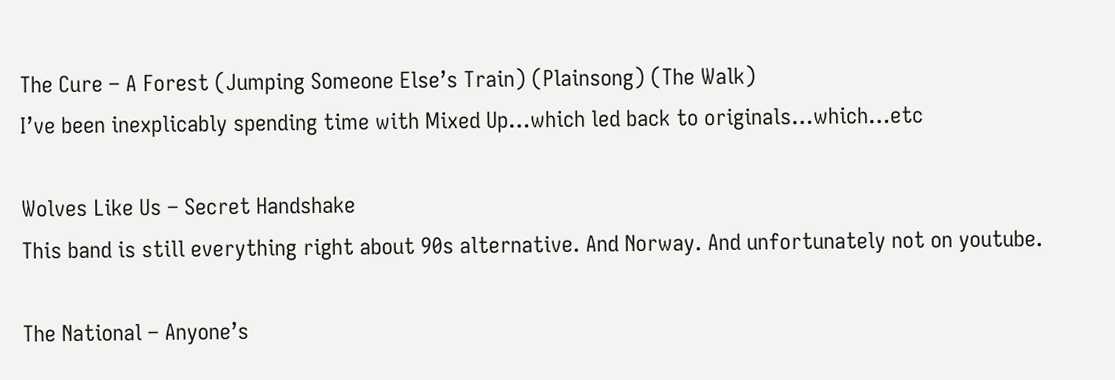The Cure – A Forest (Jumping Someone Else’s Train) (Plainsong) (The Walk)
I’ve been inexplicably spending time with Mixed Up…which led back to originals…which…etc

Wolves Like Us – Secret Handshake
This band is still everything right about 90s alternative. And Norway. And unfortunately not on youtube.

The National – Anyone’s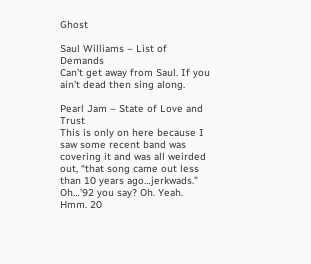Ghost

Saul Williams – List of Demands
Can’t get away from Saul. If you ain’t dead then sing along.

Pearl Jam – State of Love and Trust
This is only on here because I saw some recent band was covering it and was all weirded out, “that song came out less than 10 years ago…jerkwads.” Oh…’92 you say? Oh. Yeah. Hmm. 20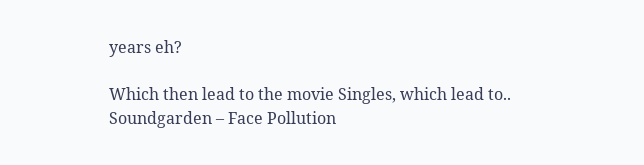years eh?

Which then lead to the movie Singles, which lead to..
Soundgarden – Face Pollution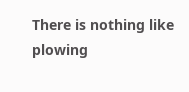There is nothing like plowing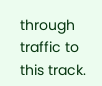through traffic to this track.